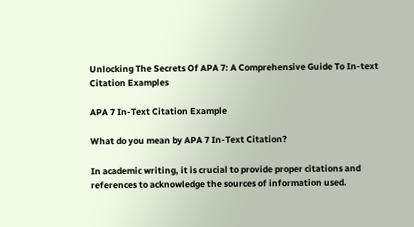Unlocking The Secrets Of APA 7: A Comprehensive Guide To In-text Citation Examples

APA 7 In-Text Citation Example

What do you mean by APA 7 In-Text Citation?

In academic writing, it is crucial to provide proper citations and references to acknowledge the sources of information used.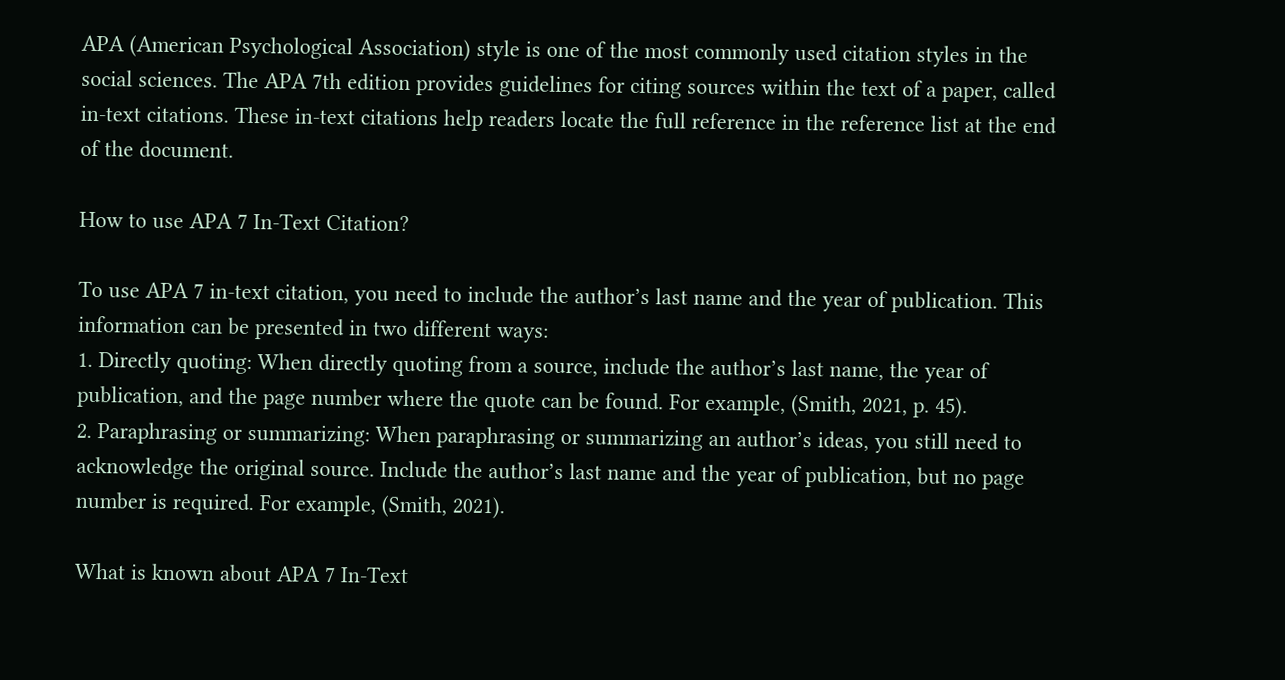APA (American Psychological Association) style is one of the most commonly used citation styles in the social sciences. The APA 7th edition provides guidelines for citing sources within the text of a paper, called in-text citations. These in-text citations help readers locate the full reference in the reference list at the end of the document.

How to use APA 7 In-Text Citation?

To use APA 7 in-text citation, you need to include the author’s last name and the year of publication. This information can be presented in two different ways:
1. Directly quoting: When directly quoting from a source, include the author’s last name, the year of publication, and the page number where the quote can be found. For example, (Smith, 2021, p. 45).
2. Paraphrasing or summarizing: When paraphrasing or summarizing an author’s ideas, you still need to acknowledge the original source. Include the author’s last name and the year of publication, but no page number is required. For example, (Smith, 2021).

What is known about APA 7 In-Text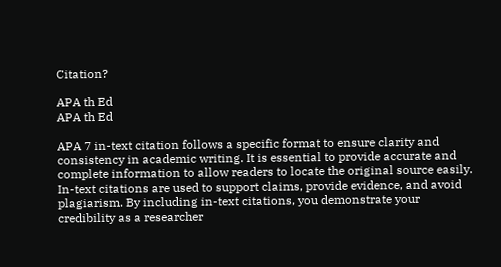Citation?

APA th Ed
APA th Ed

APA 7 in-text citation follows a specific format to ensure clarity and consistency in academic writing. It is essential to provide accurate and complete information to allow readers to locate the original source easily. In-text citations are used to support claims, provide evidence, and avoid plagiarism. By including in-text citations, you demonstrate your credibility as a researcher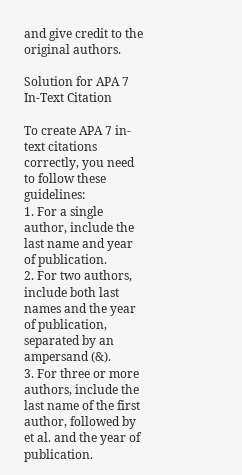and give credit to the original authors.

Solution for APA 7 In-Text Citation

To create APA 7 in-text citations correctly, you need to follow these guidelines:
1. For a single author, include the last name and year of publication.
2. For two authors, include both last names and the year of publication, separated by an ampersand (&).
3. For three or more authors, include the last name of the first author, followed by et al. and the year of publication.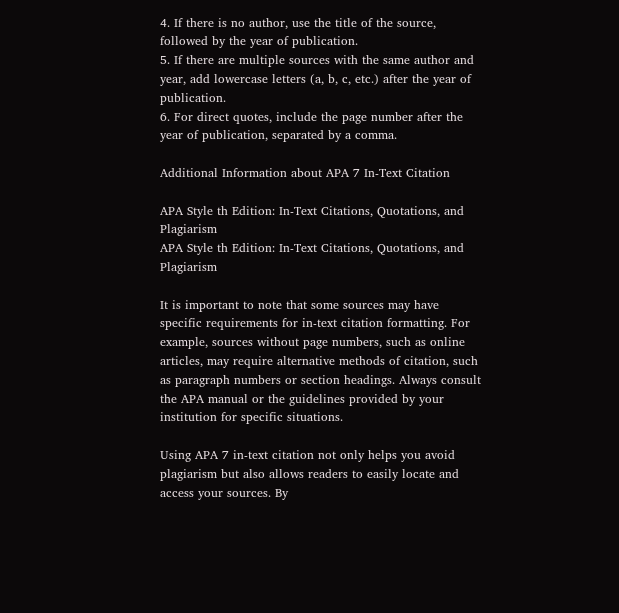4. If there is no author, use the title of the source, followed by the year of publication.
5. If there are multiple sources with the same author and year, add lowercase letters (a, b, c, etc.) after the year of publication.
6. For direct quotes, include the page number after the year of publication, separated by a comma.

Additional Information about APA 7 In-Text Citation

APA Style th Edition: In-Text Citations, Quotations, and Plagiarism
APA Style th Edition: In-Text Citations, Quotations, and Plagiarism

It is important to note that some sources may have specific requirements for in-text citation formatting. For example, sources without page numbers, such as online articles, may require alternative methods of citation, such as paragraph numbers or section headings. Always consult the APA manual or the guidelines provided by your institution for specific situations.

Using APA 7 in-text citation not only helps you avoid plagiarism but also allows readers to easily locate and access your sources. By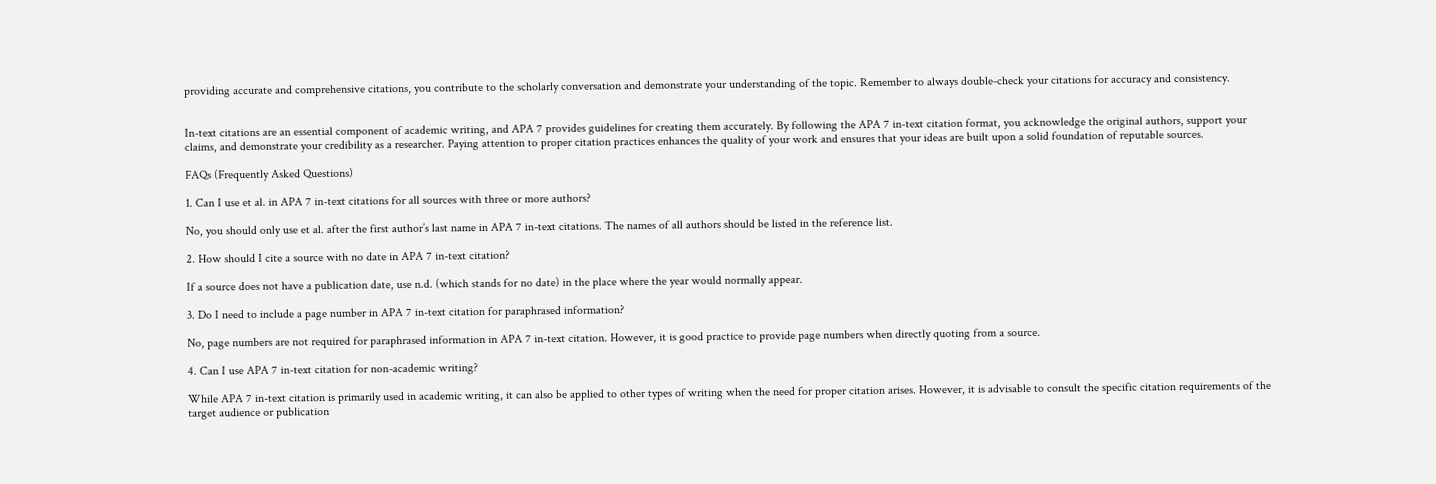providing accurate and comprehensive citations, you contribute to the scholarly conversation and demonstrate your understanding of the topic. Remember to always double-check your citations for accuracy and consistency.


In-text citations are an essential component of academic writing, and APA 7 provides guidelines for creating them accurately. By following the APA 7 in-text citation format, you acknowledge the original authors, support your claims, and demonstrate your credibility as a researcher. Paying attention to proper citation practices enhances the quality of your work and ensures that your ideas are built upon a solid foundation of reputable sources.

FAQs (Frequently Asked Questions)

1. Can I use et al. in APA 7 in-text citations for all sources with three or more authors?

No, you should only use et al. after the first author’s last name in APA 7 in-text citations. The names of all authors should be listed in the reference list.

2. How should I cite a source with no date in APA 7 in-text citation?

If a source does not have a publication date, use n.d. (which stands for no date) in the place where the year would normally appear.

3. Do I need to include a page number in APA 7 in-text citation for paraphrased information?

No, page numbers are not required for paraphrased information in APA 7 in-text citation. However, it is good practice to provide page numbers when directly quoting from a source.

4. Can I use APA 7 in-text citation for non-academic writing?

While APA 7 in-text citation is primarily used in academic writing, it can also be applied to other types of writing when the need for proper citation arises. However, it is advisable to consult the specific citation requirements of the target audience or publication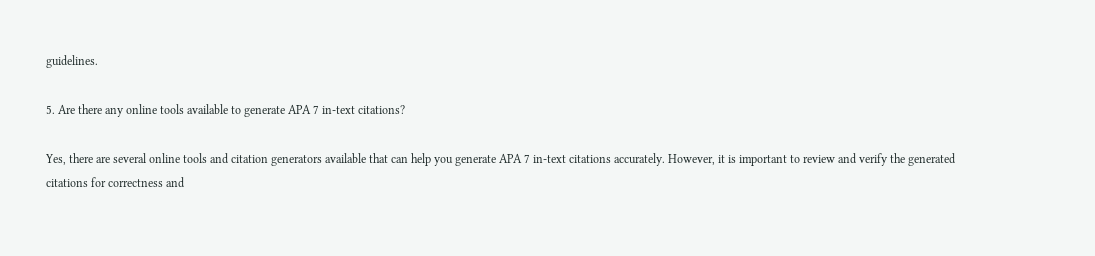guidelines.

5. Are there any online tools available to generate APA 7 in-text citations?

Yes, there are several online tools and citation generators available that can help you generate APA 7 in-text citations accurately. However, it is important to review and verify the generated citations for correctness and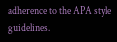adherence to the APA style guidelines.